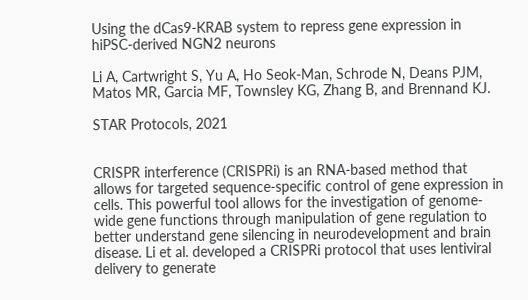Using the dCas9-KRAB system to repress gene expression in hiPSC-derived NGN2 neurons

Li A, Cartwright S, Yu A, Ho Seok-Man, Schrode N, Deans PJM, Matos MR, Garcia MF, Townsley KG, Zhang B, and Brennand KJ.

STAR Protocols, 2021


CRISPR interference (CRISPRi) is an RNA-based method that allows for targeted sequence-specific control of gene expression in cells. This powerful tool allows for the investigation of genome-wide gene functions through manipulation of gene regulation to better understand gene silencing in neurodevelopment and brain disease. Li et al. developed a CRISPRi protocol that uses lentiviral delivery to generate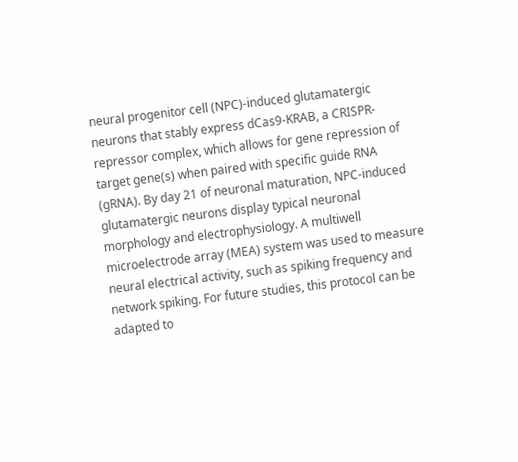neural progenitor cell (NPC)-induced glutamatergic neurons that stably express dCas9-KRAB, a CRISPR-repressor complex, which allows for gene repression of target gene(s) when paired with specific guide RNA (gRNA). By day 21 of neuronal maturation, NPC-induced glutamatergic neurons display typical neuronal morphology and electrophysiology. A multiwell microelectrode array (MEA) system was used to measure neural electrical activity, such as spiking frequency and network spiking. For future studies, this protocol can be adapted to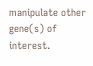manipulate other gene(s) of interest.